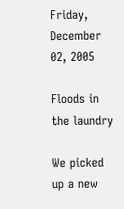Friday, December 02, 2005

Floods in the laundry

We picked up a new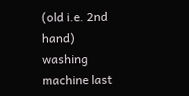(old i.e. 2nd hand) washing machine last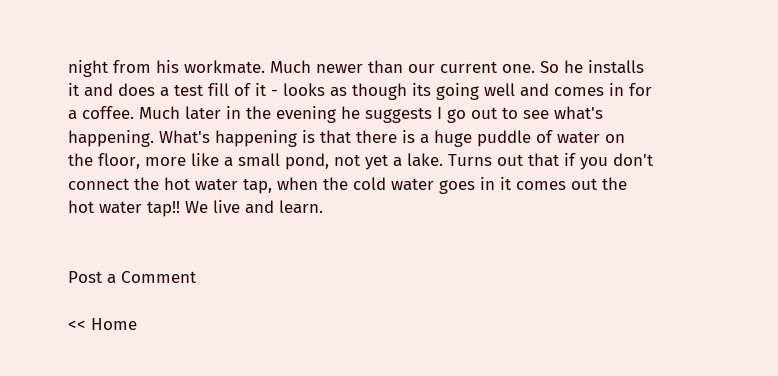night from his workmate. Much newer than our current one. So he installs it and does a test fill of it - looks as though its going well and comes in for a coffee. Much later in the evening he suggests I go out to see what's happening. What's happening is that there is a huge puddle of water on the floor, more like a small pond, not yet a lake. Turns out that if you don't connect the hot water tap, when the cold water goes in it comes out the hot water tap!! We live and learn.


Post a Comment

<< Home